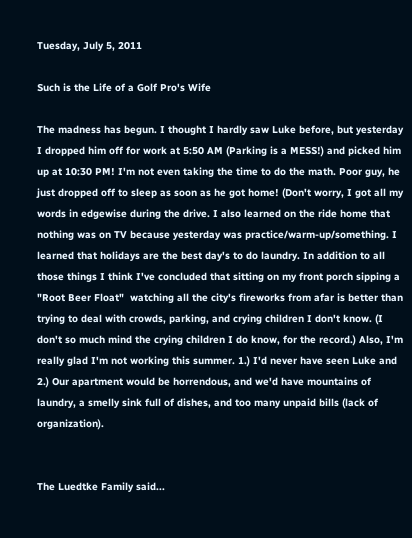Tuesday, July 5, 2011

Such is the Life of a Golf Pro's Wife

The madness has begun. I thought I hardly saw Luke before, but yesterday I dropped him off for work at 5:50 AM (Parking is a MESS!) and picked him up at 10:30 PM! I'm not even taking the time to do the math. Poor guy, he just dropped off to sleep as soon as he got home! (Don't worry, I got all my words in edgewise during the drive. I also learned on the ride home that nothing was on TV because yesterday was practice/warm-up/something. I learned that holidays are the best day's to do laundry. In addition to all those things I think I've concluded that sitting on my front porch sipping a "Root Beer Float"  watching all the city's fireworks from afar is better than trying to deal with crowds, parking, and crying children I don't know. (I don't so much mind the crying children I do know, for the record.) Also, I'm really glad I'm not working this summer. 1.) I'd never have seen Luke and 2.) Our apartment would be horrendous, and we'd have mountains of laundry, a smelly sink full of dishes, and too many unpaid bills (lack of organization).


The Luedtke Family said...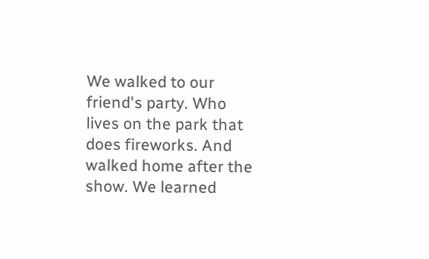We walked to our friend's party. Who lives on the park that does fireworks. And walked home after the show. We learned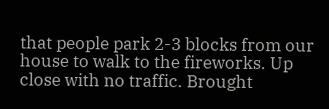that people park 2-3 blocks from our house to walk to the fireworks. Up close with no traffic. Brought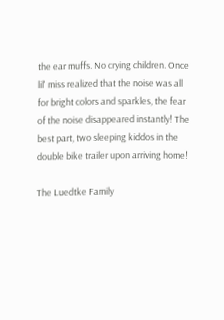the ear muffs. No crying children. Once lil' miss realized that the noise was all for bright colors and sparkles, the fear of the noise disappeared instantly! The best part, two sleeping kiddos in the double bike trailer upon arriving home!

The Luedtke Family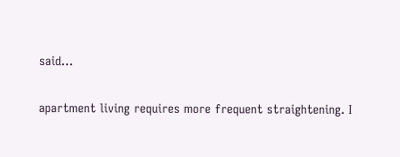said...

apartment living requires more frequent straightening. I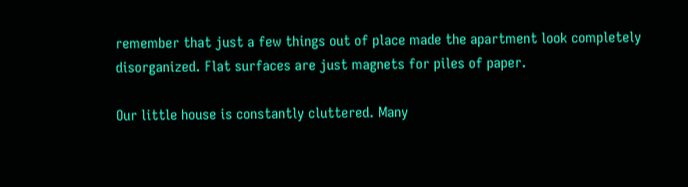remember that just a few things out of place made the apartment look completely disorganized. Flat surfaces are just magnets for piles of paper.

Our little house is constantly cluttered. Many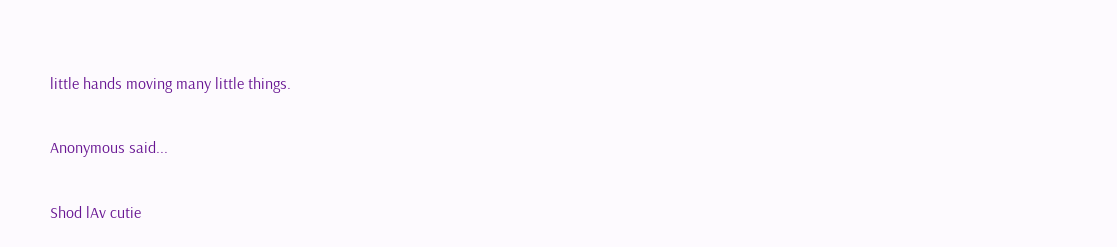little hands moving many little things.

Anonymous said...

Shod lAv cutie